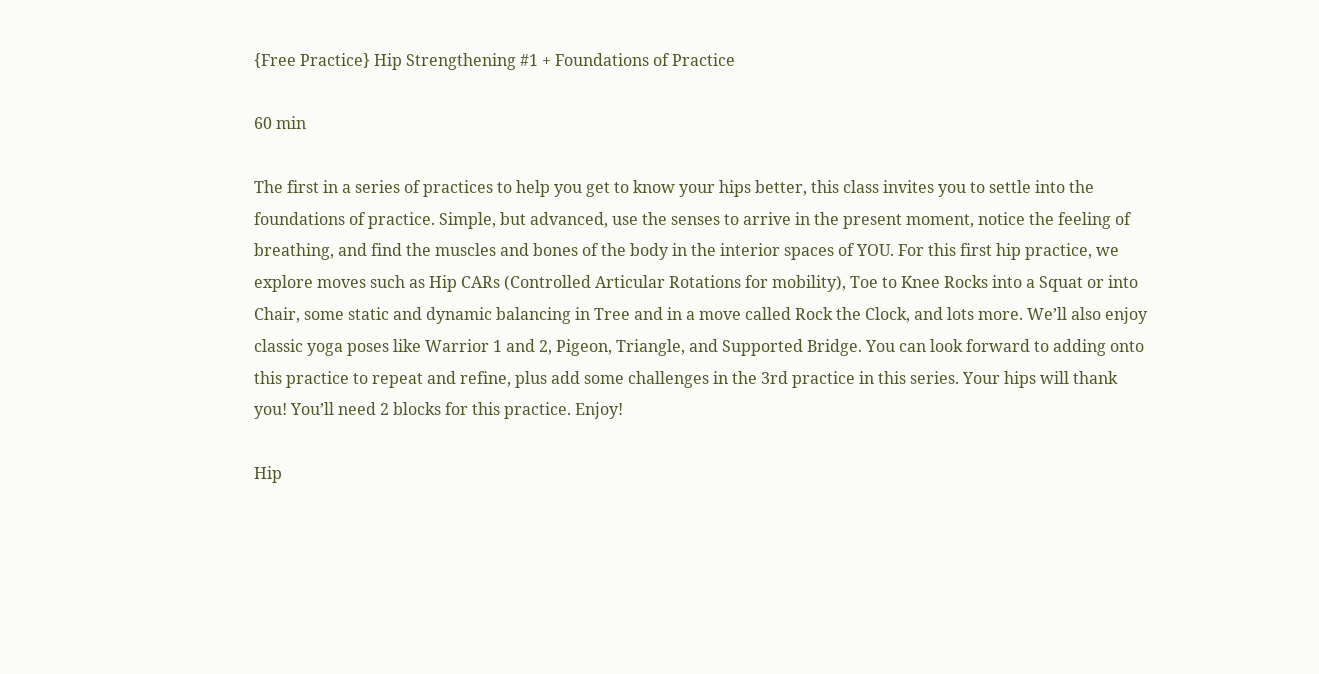{Free Practice} Hip Strengthening #1 + Foundations of Practice

60 min

The first in a series of practices to help you get to know your hips better, this class invites you to settle into the foundations of practice. Simple, but advanced, use the senses to arrive in the present moment, notice the feeling of breathing, and find the muscles and bones of the body in the interior spaces of YOU. For this first hip practice, we explore moves such as Hip CARs (Controlled Articular Rotations for mobility), Toe to Knee Rocks into a Squat or into Chair, some static and dynamic balancing in Tree and in a move called Rock the Clock, and lots more. We’ll also enjoy classic yoga poses like Warrior 1 and 2, Pigeon, Triangle, and Supported Bridge. You can look forward to adding onto this practice to repeat and refine, plus add some challenges in the 3rd practice in this series. Your hips will thank you! You’ll need 2 blocks for this practice. Enjoy!

Hip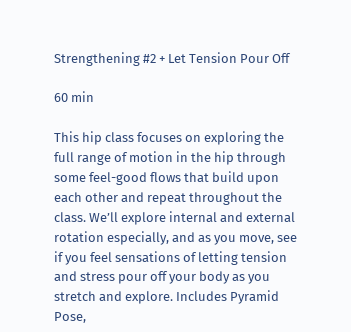Strengthening #2 + Let Tension Pour Off

60 min

This hip class focuses on exploring the full range of motion in the hip through some feel-good flows that build upon each other and repeat throughout the class. We’ll explore internal and external rotation especially, and as you move, see if you feel sensations of letting tension and stress pour off your body as you stretch and explore. Includes Pyramid Pose,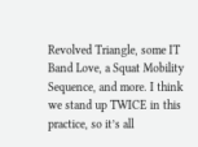Revolved Triangle, some IT Band Love, a Squat Mobility Sequence, and more. I think we stand up TWICE in this practice, so it’s all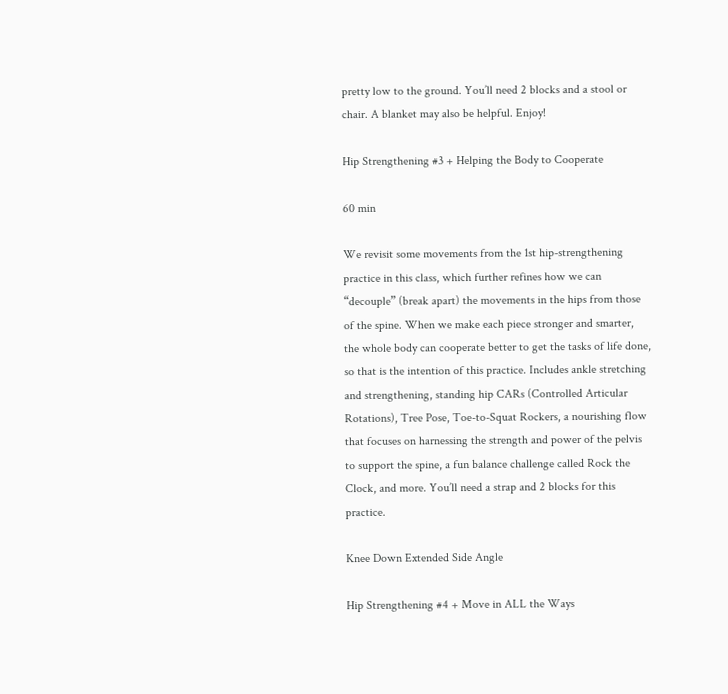pretty low to the ground. You’ll need 2 blocks and a stool or chair. A blanket may also be helpful. Enjoy!

Hip Strengthening #3 + Helping the Body to Cooperate

60 min

We revisit some movements from the 1st hip-strengthening practice in this class, which further refines how we can “decouple” (break apart) the movements in the hips from those of the spine. When we make each piece stronger and smarter, the whole body can cooperate better to get the tasks of life done, so that is the intention of this practice. Includes ankle stretching and strengthening, standing hip CARs (Controlled Articular Rotations), Tree Pose, Toe-to-Squat Rockers, a nourishing flow that focuses on harnessing the strength and power of the pelvis to support the spine, a fun balance challenge called Rock the Clock, and more. You’ll need a strap and 2 blocks for this practice.

Knee Down Extended Side Angle

Hip Strengthening #4 + Move in ALL the Ways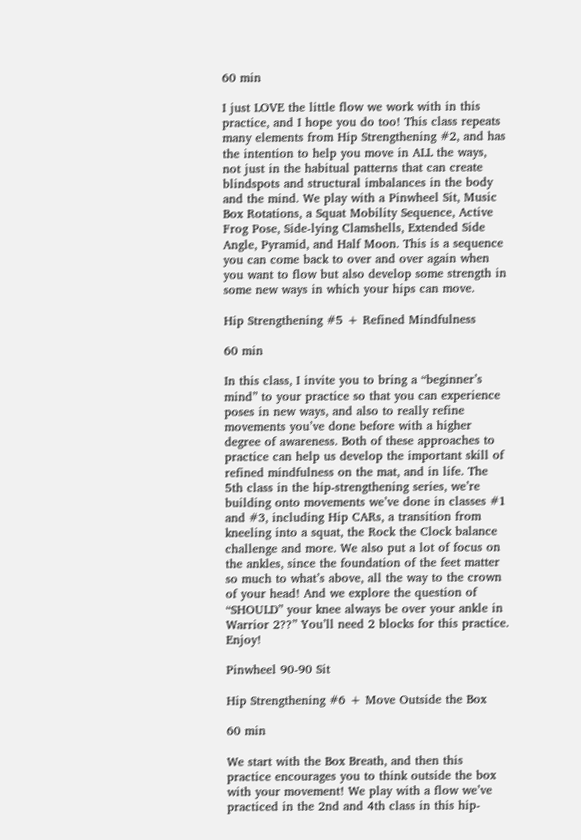60 min

I just LOVE the little flow we work with in this practice, and I hope you do too! This class repeats many elements from Hip Strengthening #2, and has the intention to help you move in ALL the ways, not just in the habitual patterns that can create blindspots and structural imbalances in the body and the mind. We play with a Pinwheel Sit, Music Box Rotations, a Squat Mobility Sequence, Active Frog Pose, Side-lying Clamshells, Extended Side Angle, Pyramid, and Half Moon. This is a sequence you can come back to over and over again when you want to flow but also develop some strength in some new ways in which your hips can move.

Hip Strengthening #5 + Refined Mindfulness

60 min

In this class, I invite you to bring a “beginner’s mind” to your practice so that you can experience poses in new ways, and also to really refine movements you’ve done before with a higher degree of awareness. Both of these approaches to practice can help us develop the important skill of refined mindfulness on the mat, and in life. The 5th class in the hip-strengthening series, we’re building onto movements we’ve done in classes #1 and #3, including Hip CARs, a transition from kneeling into a squat, the Rock the Clock balance challenge and more. We also put a lot of focus on the ankles, since the foundation of the feet matter so much to what’s above, all the way to the crown of your head! And we explore the question of “SHOULD” your knee always be over your ankle in Warrior 2??” You’ll need 2 blocks for this practice. Enjoy!

Pinwheel 90-90 Sit

Hip Strengthening #6 + Move Outside the Box

60 min

We start with the Box Breath, and then this practice encourages you to think outside the box with your movement! We play with a flow we’ve practiced in the 2nd and 4th class in this hip-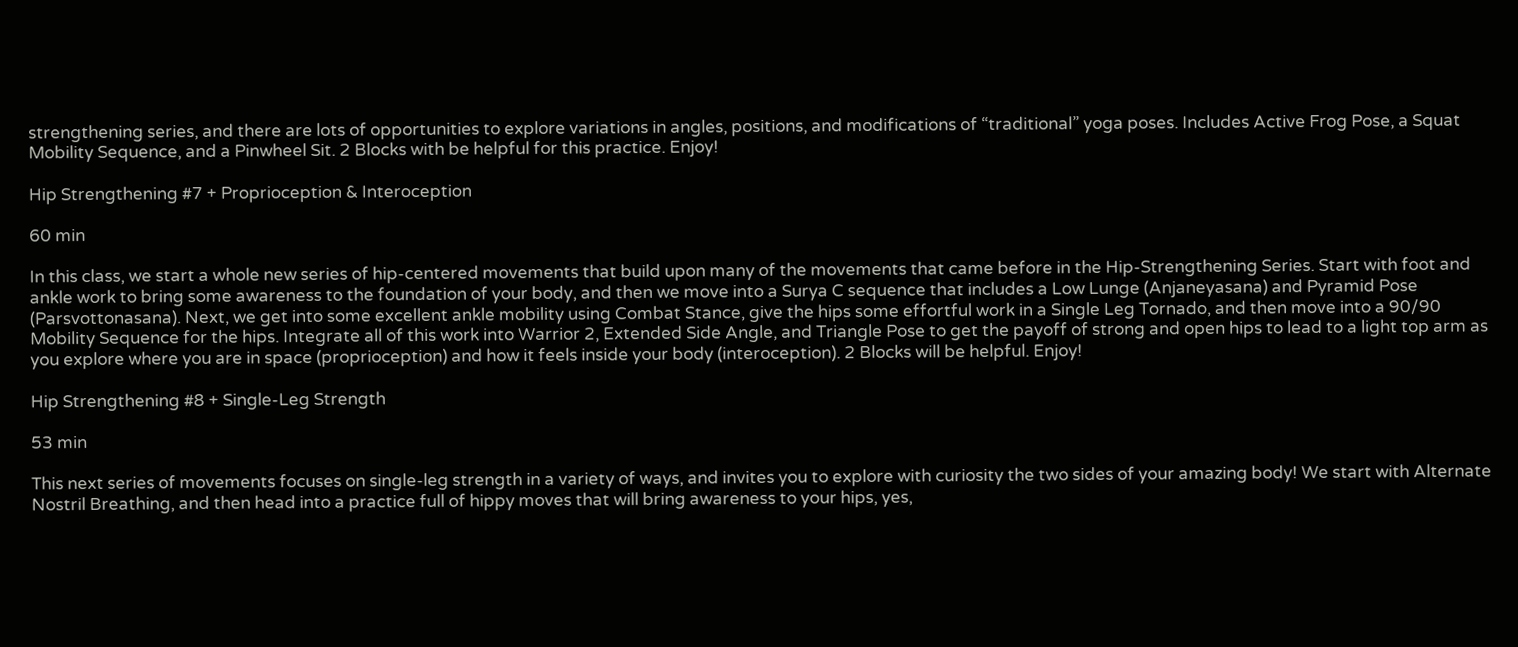strengthening series, and there are lots of opportunities to explore variations in angles, positions, and modifications of “traditional” yoga poses. Includes Active Frog Pose, a Squat Mobility Sequence, and a Pinwheel Sit. 2 Blocks with be helpful for this practice. Enjoy!

Hip Strengthening #7 + Proprioception & Interoception

60 min

In this class, we start a whole new series of hip-centered movements that build upon many of the movements that came before in the Hip-Strengthening Series. Start with foot and ankle work to bring some awareness to the foundation of your body, and then we move into a Surya C sequence that includes a Low Lunge (Anjaneyasana) and Pyramid Pose (Parsvottonasana). Next, we get into some excellent ankle mobility using Combat Stance, give the hips some effortful work in a Single Leg Tornado, and then move into a 90/90 Mobility Sequence for the hips. Integrate all of this work into Warrior 2, Extended Side Angle, and Triangle Pose to get the payoff of strong and open hips to lead to a light top arm as you explore where you are in space (proprioception) and how it feels inside your body (interoception). 2 Blocks will be helpful. Enjoy!

Hip Strengthening #8 + Single-Leg Strength

53 min

This next series of movements focuses on single-leg strength in a variety of ways, and invites you to explore with curiosity the two sides of your amazing body! We start with Alternate Nostril Breathing, and then head into a practice full of hippy moves that will bring awareness to your hips, yes,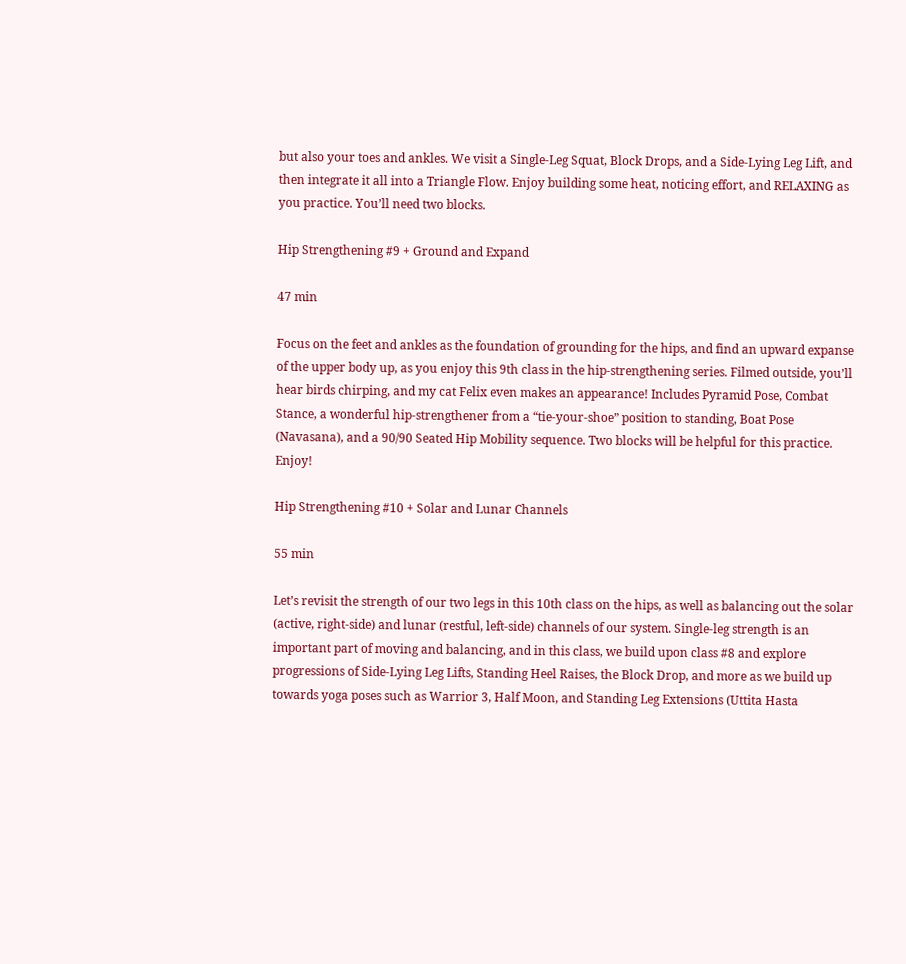but also your toes and ankles. We visit a Single-Leg Squat, Block Drops, and a Side-Lying Leg Lift, and then integrate it all into a Triangle Flow. Enjoy building some heat, noticing effort, and RELAXING as you practice. You’ll need two blocks.

Hip Strengthening #9 + Ground and Expand

47 min

Focus on the feet and ankles as the foundation of grounding for the hips, and find an upward expanse of the upper body up, as you enjoy this 9th class in the hip-strengthening series. Filmed outside, you’ll hear birds chirping, and my cat Felix even makes an appearance! Includes Pyramid Pose, Combat Stance, a wonderful hip-strengthener from a “tie-your-shoe” position to standing, Boat Pose (Navasana), and a 90/90 Seated Hip Mobility sequence. Two blocks will be helpful for this practice. Enjoy!

Hip Strengthening #10 + Solar and Lunar Channels

55 min

Let’s revisit the strength of our two legs in this 10th class on the hips, as well as balancing out the solar (active, right-side) and lunar (restful, left-side) channels of our system. Single-leg strength is an important part of moving and balancing, and in this class, we build upon class #8 and explore progressions of Side-Lying Leg Lifts, Standing Heel Raises, the Block Drop, and more as we build up towards yoga poses such as Warrior 3, Half Moon, and Standing Leg Extensions (Uttita Hasta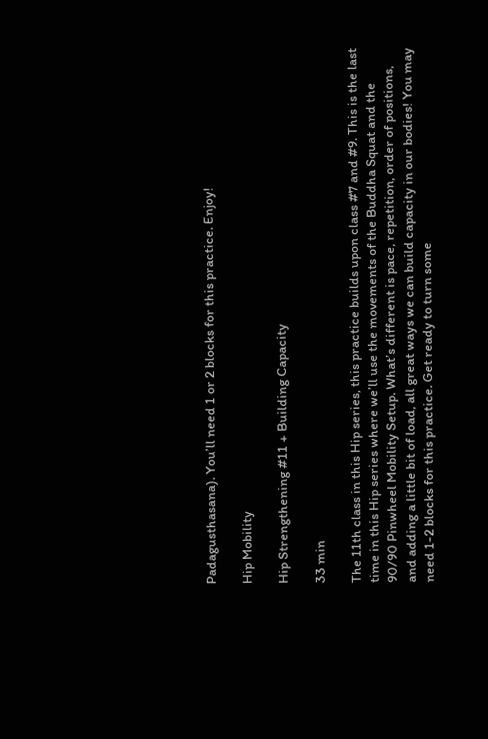Padagusthasana). You’ll need 1 or 2 blocks for this practice. Enjoy!

Hip Mobility

Hip Strengthening #11 + Building Capacity

33 min

The 11th class in this Hip series, this practice builds upon class #7 and #9. This is the last time in this Hip series where we’ll use the movements of the Buddha Squat and the 90/90 Pinwheel Mobility Setup. What’s different is pace, repetition, order of positions, and adding a little bit of load, all great ways we can build capacity in our bodies! You may need 1-2 blocks for this practice. Get ready to turn some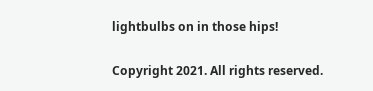lightbulbs on in those hips!

Copyright 2021. All rights reserved.